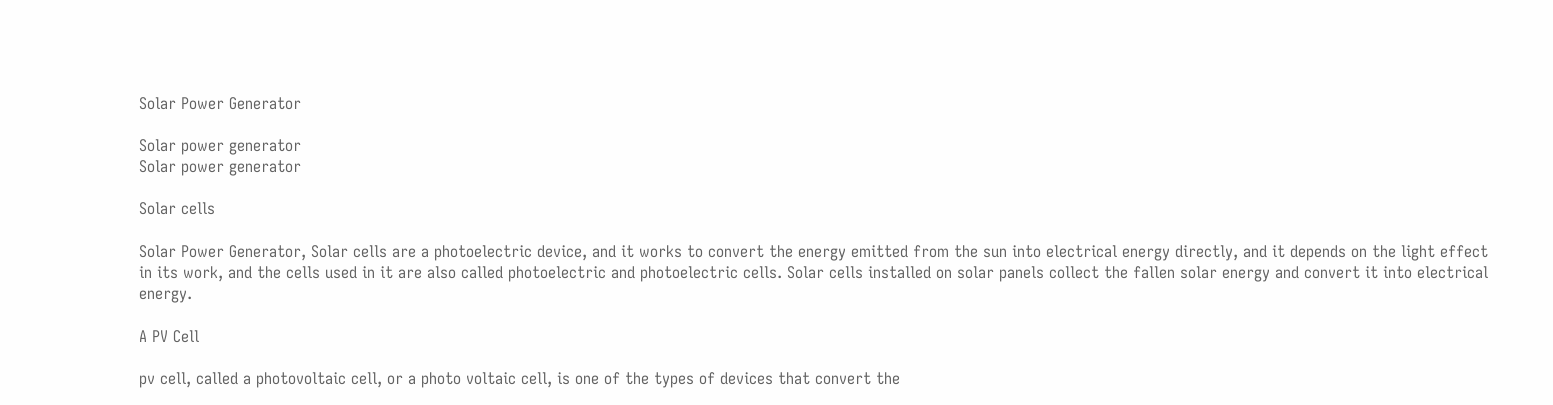Solar Power Generator

Solar power generator
Solar power generator

Solar cells

Solar Power Generator, Solar cells are a photoelectric device, and it works to convert the energy emitted from the sun into electrical energy directly, and it depends on the light effect in its work, and the cells used in it are also called photoelectric and photoelectric cells. Solar cells installed on solar panels collect the fallen solar energy and convert it into electrical energy.

A PV Cell

pv cell, called a photovoltaic cell, or a photo voltaic cell, is one of the types of devices that convert the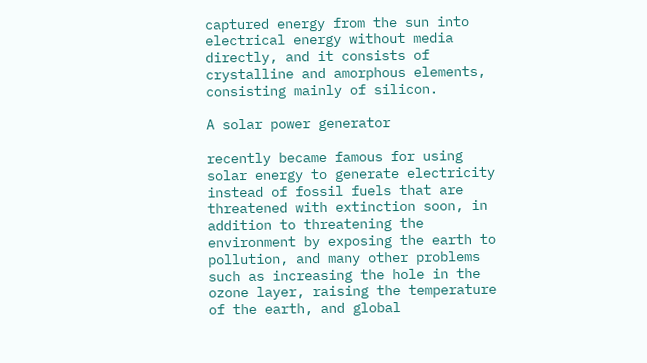captured energy from the sun into electrical energy without media directly, and it consists of crystalline and amorphous elements, consisting mainly of silicon.

A solar power generator

recently became famous for using solar energy to generate electricity instead of fossil fuels that are threatened with extinction soon, in addition to threatening the environment by exposing the earth to pollution, and many other problems such as increasing the hole in the ozone layer, raising the temperature of the earth, and global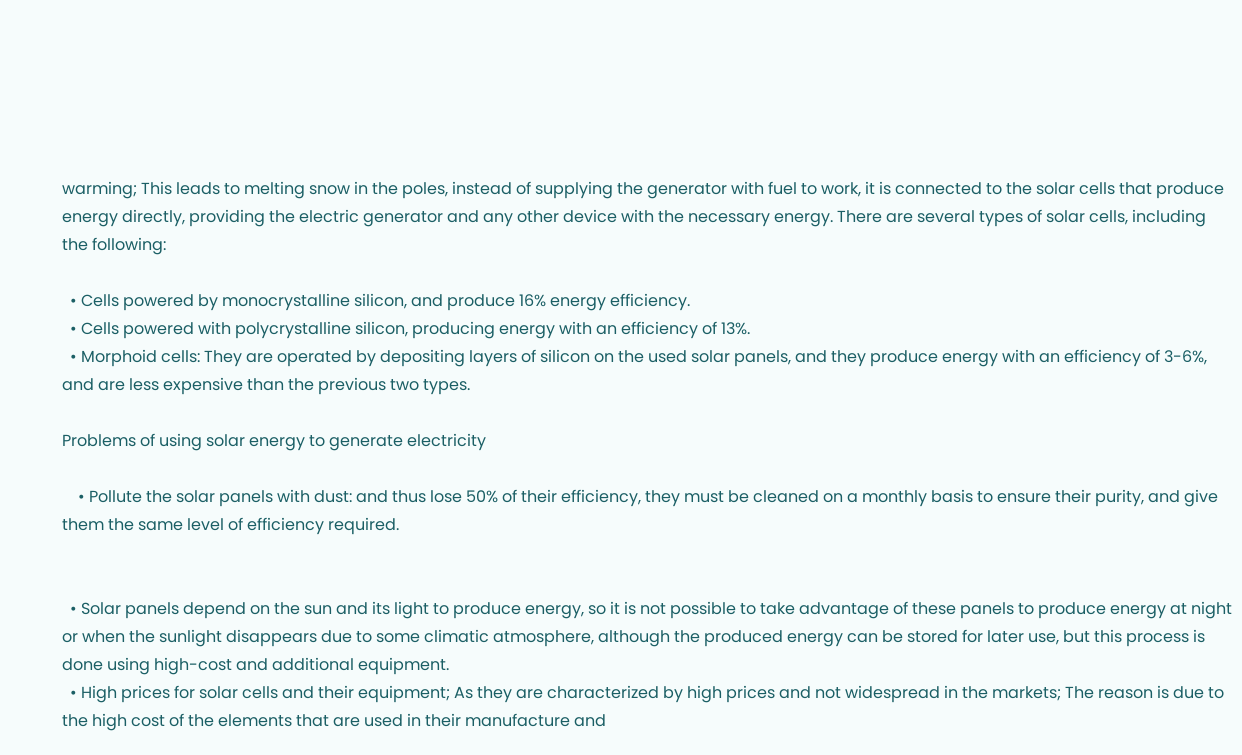warming; This leads to melting snow in the poles, instead of supplying the generator with fuel to work, it is connected to the solar cells that produce energy directly, providing the electric generator and any other device with the necessary energy. There are several types of solar cells, including the following:

  • Cells powered by monocrystalline silicon, and produce 16% energy efficiency.
  • Cells powered with polycrystalline silicon, producing energy with an efficiency of 13%.
  • Morphoid cells: They are operated by depositing layers of silicon on the used solar panels, and they produce energy with an efficiency of 3-6%, and are less expensive than the previous two types.

Problems of using solar energy to generate electricity

    • Pollute the solar panels with dust: and thus lose 50% of their efficiency, they must be cleaned on a monthly basis to ensure their purity, and give them the same level of efficiency required.


  • Solar panels depend on the sun and its light to produce energy, so it is not possible to take advantage of these panels to produce energy at night or when the sunlight disappears due to some climatic atmosphere, although the produced energy can be stored for later use, but this process is done using high-cost and additional equipment.
  • High prices for solar cells and their equipment; As they are characterized by high prices and not widespread in the markets; The reason is due to the high cost of the elements that are used in their manufacture and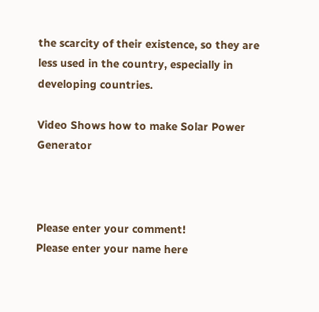the scarcity of their existence, so they are less used in the country, especially in developing countries.

Video Shows how to make Solar Power Generator



Please enter your comment!
Please enter your name here